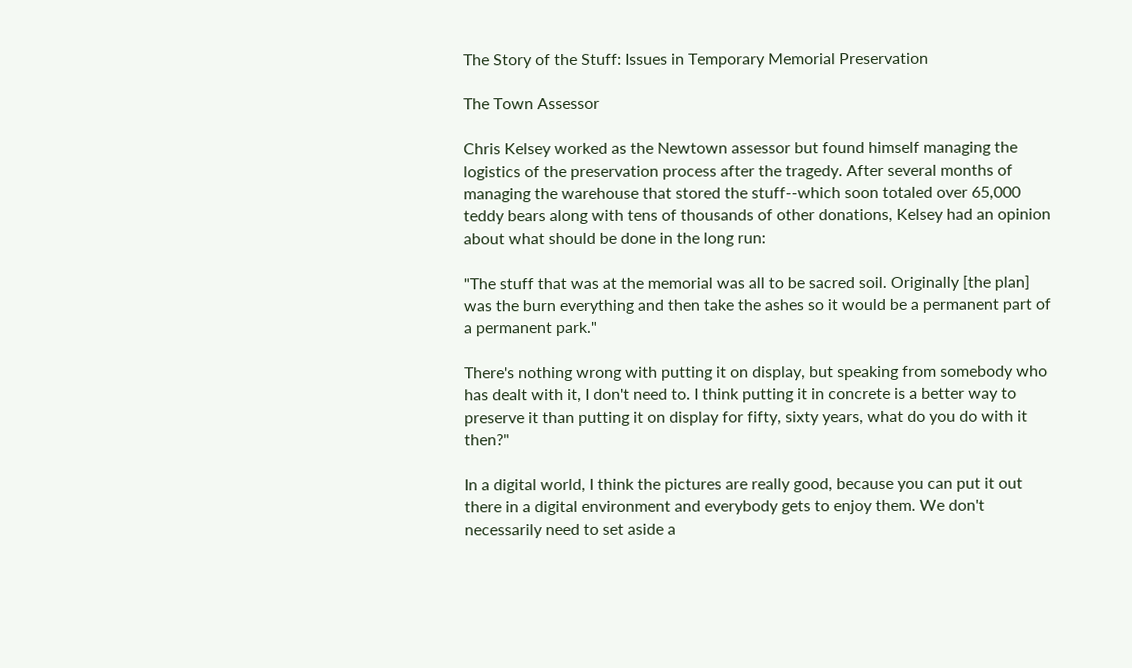The Story of the Stuff: Issues in Temporary Memorial Preservation

The Town Assessor

Chris Kelsey worked as the Newtown assessor but found himself managing the logistics of the preservation process after the tragedy. After several months of managing the warehouse that stored the stuff--which soon totaled over 65,000 teddy bears along with tens of thousands of other donations, Kelsey had an opinion about what should be done in the long run:

"The stuff that was at the memorial was all to be sacred soil. Originally [the plan] was the burn everything and then take the ashes so it would be a permanent part of a permanent park."

There's nothing wrong with putting it on display, but speaking from somebody who has dealt with it, I don't need to. I think putting it in concrete is a better way to preserve it than putting it on display for fifty, sixty years, what do you do with it then?"

In a digital world, I think the pictures are really good, because you can put it out there in a digital environment and everybody gets to enjoy them. We don't necessarily need to set aside a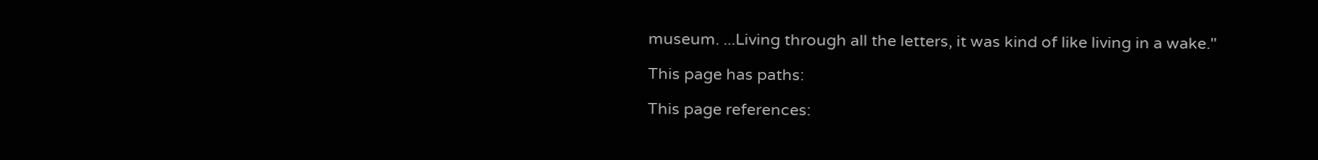museum. ...Living through all the letters, it was kind of like living in a wake."

This page has paths:

This page references: